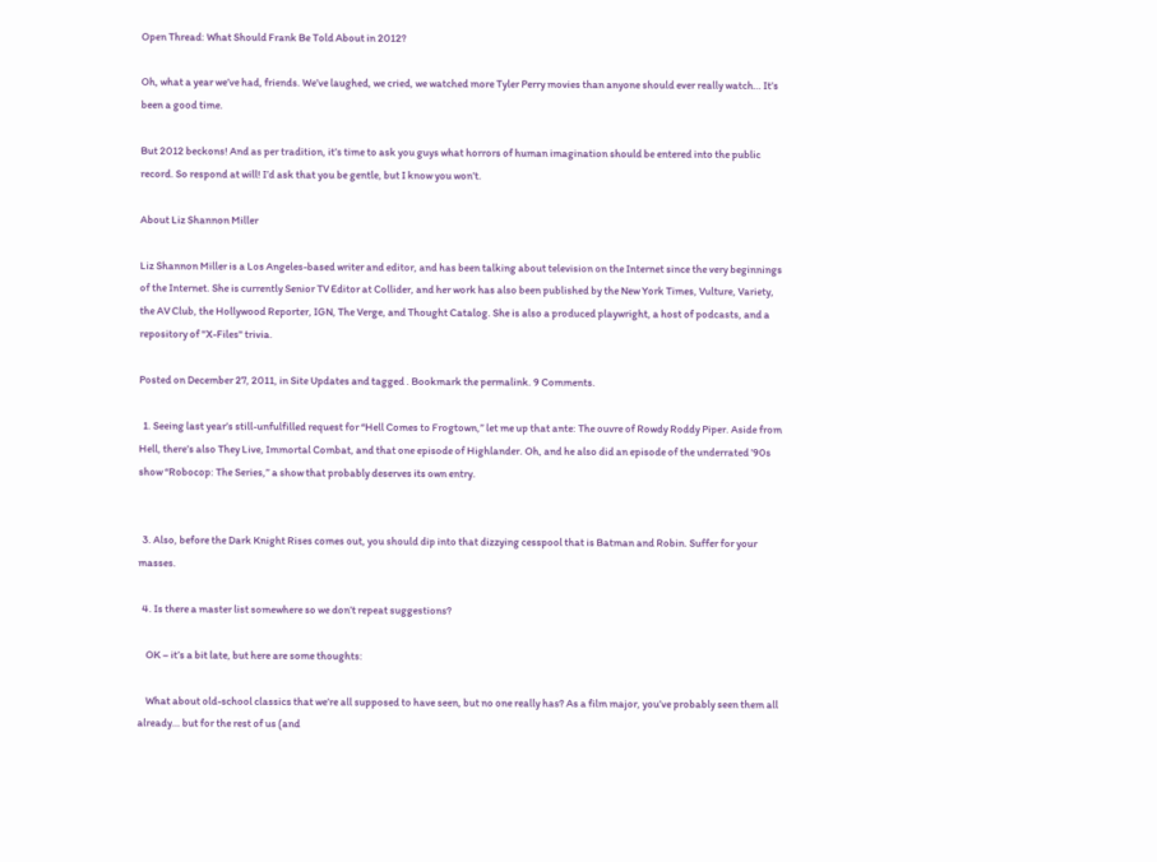Open Thread: What Should Frank Be Told About in 2012?

Oh, what a year we’ve had, friends. We’ve laughed, we cried, we watched more Tyler Perry movies than anyone should ever really watch… It’s been a good time.

But 2012 beckons! And as per tradition, it’s time to ask you guys what horrors of human imagination should be entered into the public record. So respond at will! I’d ask that you be gentle, but I know you won’t.

About Liz Shannon Miller

Liz Shannon Miller is a Los Angeles-based writer and editor, and has been talking about television on the Internet since the very beginnings of the Internet. She is currently Senior TV Editor at Collider, and her work has also been published by the New York Times, Vulture, Variety, the AV Club, the Hollywood Reporter, IGN, The Verge, and Thought Catalog. She is also a produced playwright, a host of podcasts, and a repository of "X-Files" trivia.

Posted on December 27, 2011, in Site Updates and tagged . Bookmark the permalink. 9 Comments.

  1. Seeing last year’s still-unfulfilled request for “Hell Comes to Frogtown,” let me up that ante: The ouvre of Rowdy Roddy Piper. Aside from Hell, there’s also They Live, Immortal Combat, and that one episode of Highlander. Oh, and he also did an episode of the underrated ’90s show “Robocop: The Series,” a show that probably deserves its own entry.


  3. Also, before the Dark Knight Rises comes out, you should dip into that dizzying cesspool that is Batman and Robin. Suffer for your masses.

  4. Is there a master list somewhere so we don’t repeat suggestions?

    OK – it’s a bit late, but here are some thoughts:

    What about old-school classics that we’re all supposed to have seen, but no one really has? As a film major, you’ve probably seen them all already… but for the rest of us (and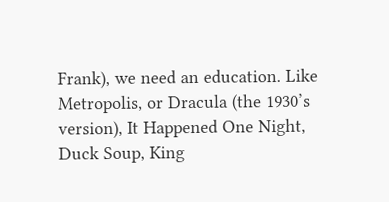Frank), we need an education. Like Metropolis, or Dracula (the 1930’s version), It Happened One Night, Duck Soup, King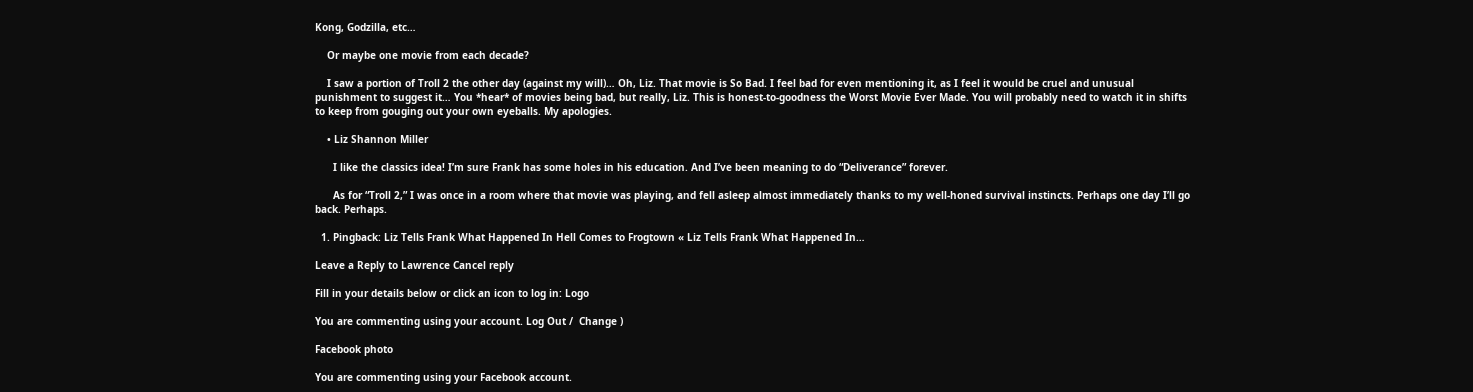Kong, Godzilla, etc…

    Or maybe one movie from each decade?

    I saw a portion of Troll 2 the other day (against my will)… Oh, Liz. That movie is So Bad. I feel bad for even mentioning it, as I feel it would be cruel and unusual punishment to suggest it… You *hear* of movies being bad, but really, Liz. This is honest-to-goodness the Worst Movie Ever Made. You will probably need to watch it in shifts to keep from gouging out your own eyeballs. My apologies.

    • Liz Shannon Miller

      I like the classics idea! I’m sure Frank has some holes in his education. And I’ve been meaning to do “Deliverance” forever.

      As for “Troll 2,” I was once in a room where that movie was playing, and fell asleep almost immediately thanks to my well-honed survival instincts. Perhaps one day I’ll go back. Perhaps.

  1. Pingback: Liz Tells Frank What Happened In Hell Comes to Frogtown « Liz Tells Frank What Happened In…

Leave a Reply to Lawrence Cancel reply

Fill in your details below or click an icon to log in: Logo

You are commenting using your account. Log Out /  Change )

Facebook photo

You are commenting using your Facebook account.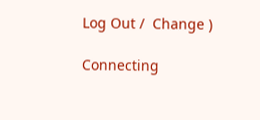Log Out /  Change )

Connecting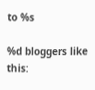to %s

%d bloggers like this: